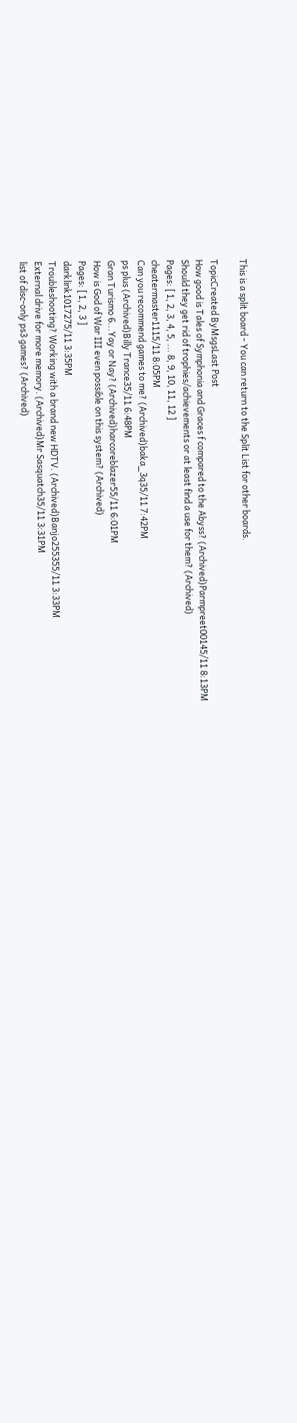This is a split board - You can return to the Split List for other boards.

TopicCreated ByMsgsLast Post
How good is Tales of Symphonia and Graces f compared to the Abyss? (Archived)Parmpreet00145/11 8:13PM
Should they get rid of trophies/achievements or at least find a use for them? (Archived)
Pages: [ 1, 2, 3, 4, 5, ... 8, 9, 10, 11, 12 ]
cheatermaster1115/11 8:05PM
Can you recommend games to me? (Archived)baka_3q35/11 7:42PM
ps plus (Archived)Billy Trance35/11 6:48PM
Gran Turismo 6...Yay or Nay? (Archived)harcoreblazer55/11 6:01PM
How is God of War III even possible on this system? (Archived)
Pages: [ 1, 2, 3 ]
darklink1017275/11 3:35PM
Troubleshooting? Working with a brand new HDTV. (Archived)Banjo255355/11 3:33PM
External drive for more memory. (Archived)Mr Sasquatch35/11 3:31PM
list of disc-only ps3 games? (Archived)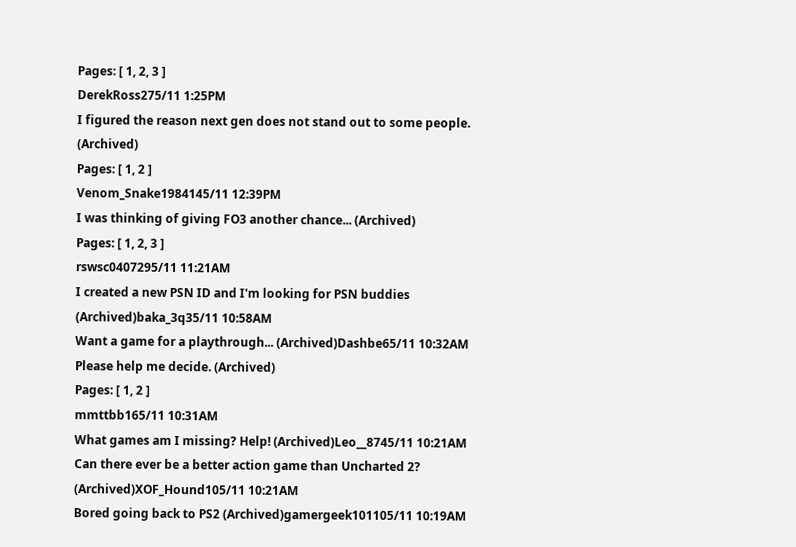Pages: [ 1, 2, 3 ]
DerekRoss275/11 1:25PM
I figured the reason next gen does not stand out to some people. (Archived)
Pages: [ 1, 2 ]
Venom_Snake1984145/11 12:39PM
I was thinking of giving FO3 another chance... (Archived)
Pages: [ 1, 2, 3 ]
rswsc0407295/11 11:21AM
I created a new PSN ID and I'm looking for PSN buddies (Archived)baka_3q35/11 10:58AM
Want a game for a playthrough... (Archived)Dashbe65/11 10:32AM
Please help me decide. (Archived)
Pages: [ 1, 2 ]
mmttbb165/11 10:31AM
What games am I missing? Help! (Archived)Leo__8745/11 10:21AM
Can there ever be a better action game than Uncharted 2? (Archived)XOF_Hound105/11 10:21AM
Bored going back to PS2 (Archived)gamergeek101105/11 10:19AM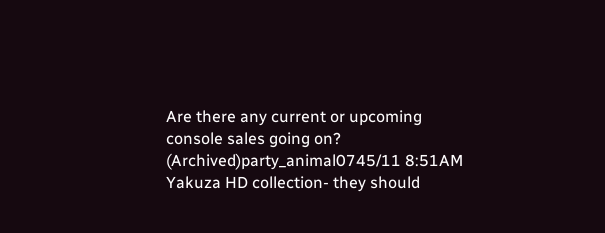Are there any current or upcoming console sales going on? (Archived)party_animal0745/11 8:51AM
Yakuza HD collection- they should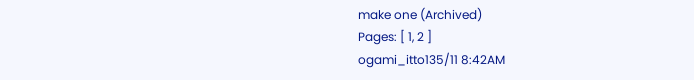make one (Archived)
Pages: [ 1, 2 ]
ogami_itto135/11 8:42AM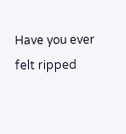Have you ever felt ripped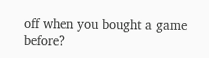off when you bought a game before?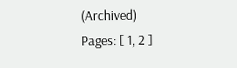(Archived)
Pages: [ 1, 2 ]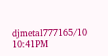djmetal777165/10 10:41PM